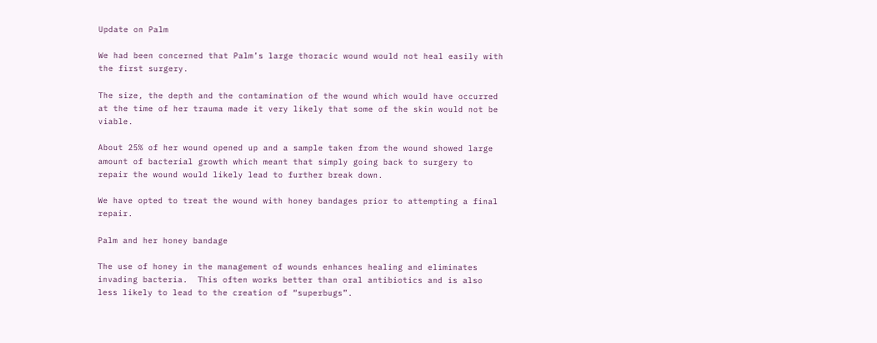Update on Palm

We had been concerned that Palm’s large thoracic wound would not heal easily with the first surgery.

The size, the depth and the contamination of the wound which would have occurred at the time of her trauma made it very likely that some of the skin would not be viable.

About 25% of her wound opened up and a sample taken from the wound showed large amount of bacterial growth which meant that simply going back to surgery to repair the wound would likely lead to further break down.

We have opted to treat the wound with honey bandages prior to attempting a final repair.

Palm and her honey bandage

The use of honey in the management of wounds enhances healing and eliminates invading bacteria.  This often works better than oral antibiotics and is also less likely to lead to the creation of “superbugs”.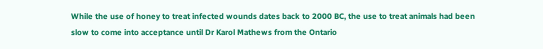While the use of honey to treat infected wounds dates back to 2000 BC, the use to treat animals had been slow to come into acceptance until Dr Karol Mathews from the Ontario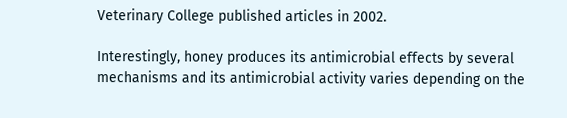Veterinary College published articles in 2002.

Interestingly, honey produces its antimicrobial effects by several mechanisms and its antimicrobial activity varies depending on the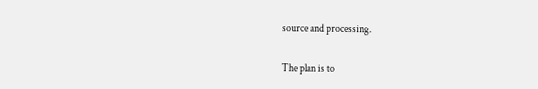source and processing.

The plan is to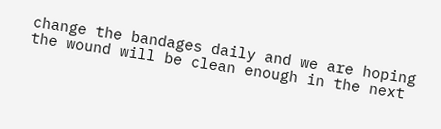change the bandages daily and we are hoping the wound will be clean enough in the next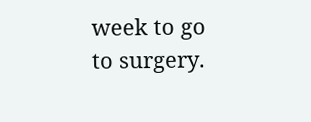week to go to surgery.